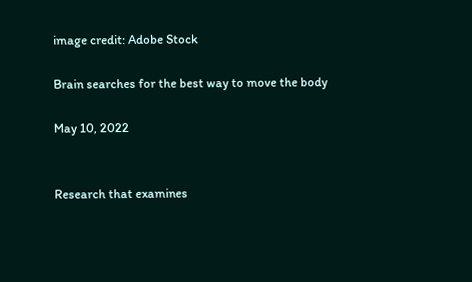image credit: Adobe Stock

Brain searches for the best way to move the body

May 10, 2022


Research that examines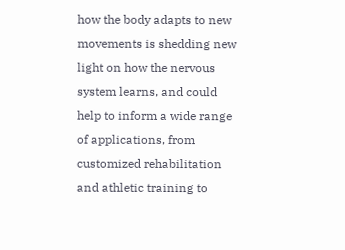how the body adapts to new movements is shedding new light on how the nervous system learns, and could help to inform a wide range of applications, from customized rehabilitation and athletic training to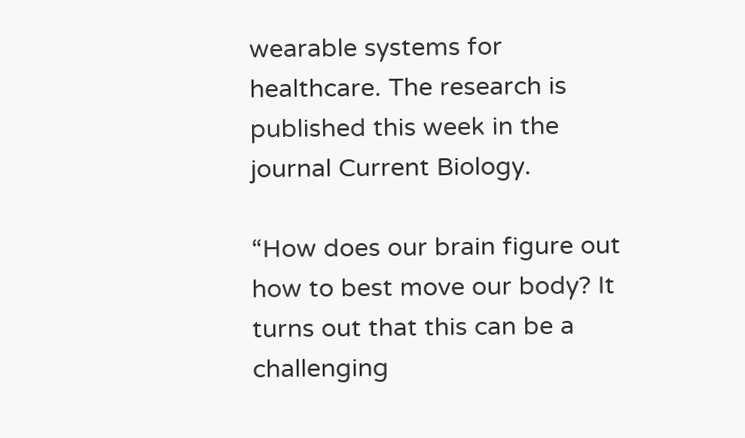wearable systems for healthcare. The research is published this week in the journal Current Biology.

“How does our brain figure out how to best move our body? It turns out that this can be a challenging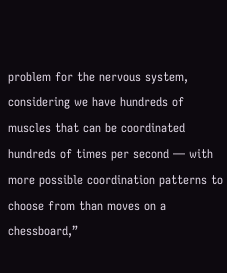problem for the nervous system, considering we have hundreds of muscles that can be coordinated hundreds of times per second — with more possible coordination patterns to choose from than moves on a chessboard,”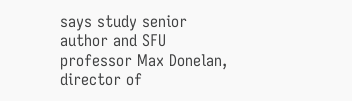says study senior author and SFU professor Max Donelan, director of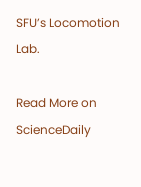SFU’s Locomotion Lab.

Read More on ScienceDaily